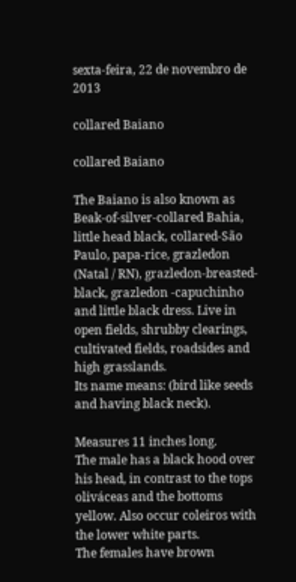sexta-feira, 22 de novembro de 2013

collared Baiano

collared Baiano

The Baiano is also known as Beak-of-silver-collared Bahia, little head black, collared-São Paulo, papa-rice, grazledon (Natal / RN), grazledon-breasted-black, grazledon -capuchinho and little black dress. Live in open fields, shrubby clearings, cultivated fields, roadsides and high grasslands.
Its name means: (bird like seeds and having black neck).

Measures 11 inches long.
The male has a black hood over his head, in contrast to the tops oliváceas and the bottoms yellow. Also occur coleiros with the lower white parts.
The females have brown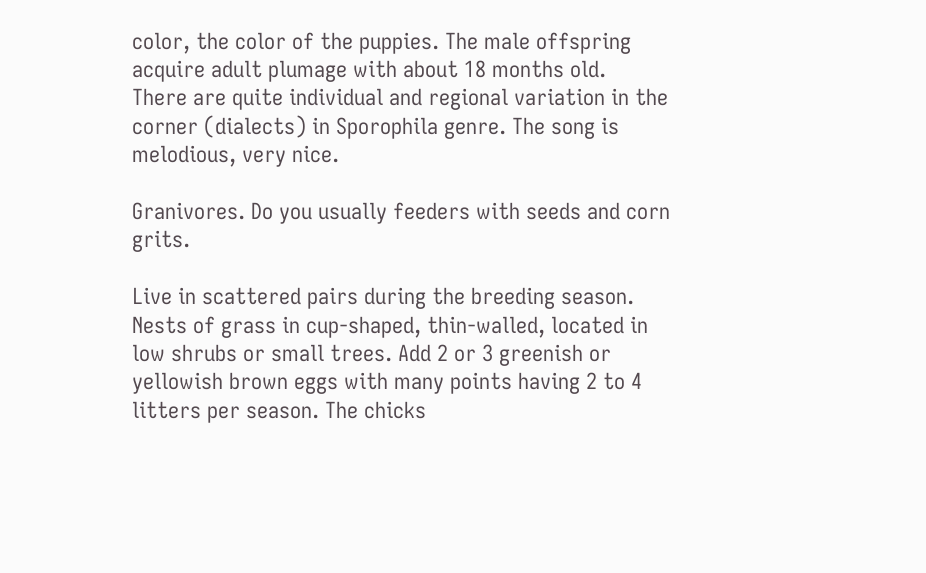color, the color of the puppies. The male offspring acquire adult plumage with about 18 months old.
There are quite individual and regional variation in the corner (dialects) in Sporophila genre. The song is melodious, very nice.

Granivores. Do you usually feeders with seeds and corn grits.

Live in scattered pairs during the breeding season. Nests of grass in cup-shaped, thin-walled, located in low shrubs or small trees. Add 2 or 3 greenish or yellowish brown eggs with many points having 2 to 4 litters per season. The chicks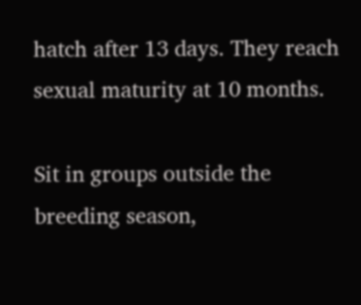hatch after 13 days. They reach sexual maturity at 10 months.

Sit in groups outside the breeding season,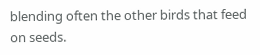blending often the other birds that feed on seeds.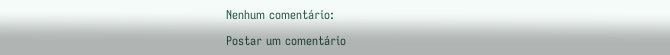Nenhum comentário:

Postar um comentário